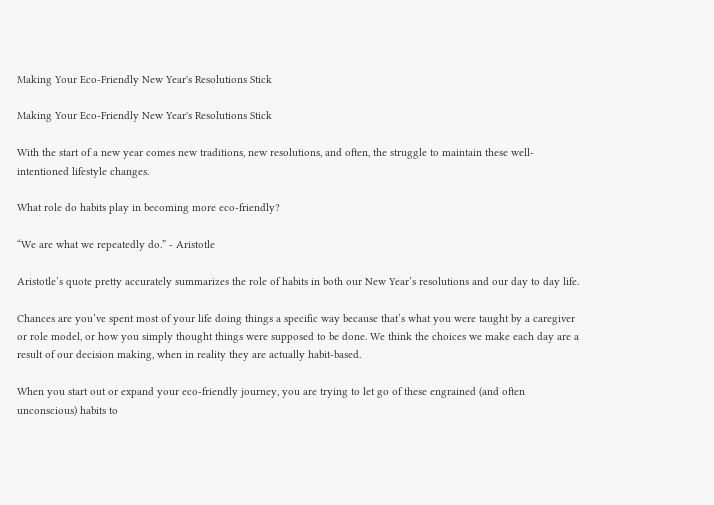Making Your Eco-Friendly New Year's Resolutions Stick

Making Your Eco-Friendly New Year's Resolutions Stick

With the start of a new year comes new traditions, new resolutions, and often, the struggle to maintain these well-intentioned lifestyle changes.

What role do habits play in becoming more eco-friendly?

“We are what we repeatedly do.” - Aristotle

Aristotle’s quote pretty accurately summarizes the role of habits in both our New Year’s resolutions and our day to day life.

Chances are you’ve spent most of your life doing things a specific way because that’s what you were taught by a caregiver or role model, or how you simply thought things were supposed to be done. We think the choices we make each day are a result of our decision making, when in reality they are actually habit-based.

When you start out or expand your eco-friendly journey, you are trying to let go of these engrained (and often unconscious) habits to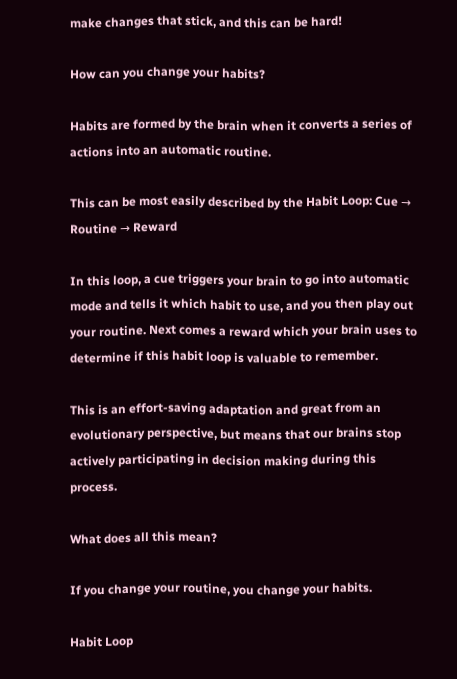make changes that stick, and this can be hard!

How can you change your habits?

Habits are formed by the brain when it converts a series of actions into an automatic routine.

This can be most easily described by the Habit Loop: Cue → Routine → Reward

In this loop, a cue triggers your brain to go into automatic mode and tells it which habit to use, and you then play out your routine. Next comes a reward which your brain uses to determine if this habit loop is valuable to remember.

This is an effort-saving adaptation and great from an evolutionary perspective, but means that our brains stop actively participating in decision making during this process.

What does all this mean?

If you change your routine, you change your habits.

Habit Loop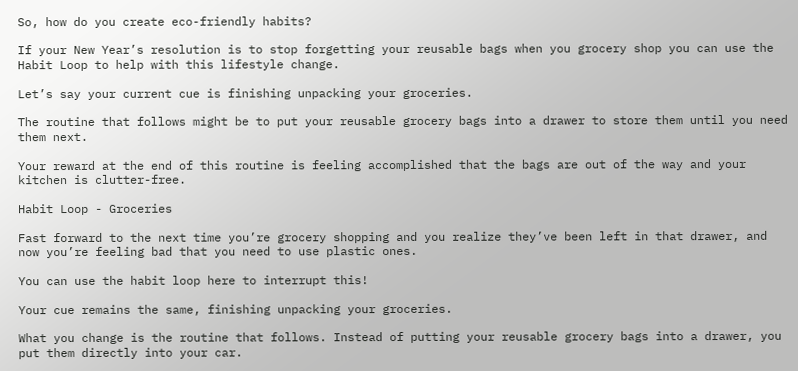So, how do you create eco-friendly habits?

If your New Year’s resolution is to stop forgetting your reusable bags when you grocery shop you can use the Habit Loop to help with this lifestyle change.

Let’s say your current cue is finishing unpacking your groceries.

The routine that follows might be to put your reusable grocery bags into a drawer to store them until you need them next.

Your reward at the end of this routine is feeling accomplished that the bags are out of the way and your kitchen is clutter-free.

Habit Loop - Groceries

Fast forward to the next time you’re grocery shopping and you realize they’ve been left in that drawer, and now you’re feeling bad that you need to use plastic ones.

You can use the habit loop here to interrupt this!

Your cue remains the same, finishing unpacking your groceries.

What you change is the routine that follows. Instead of putting your reusable grocery bags into a drawer, you put them directly into your car.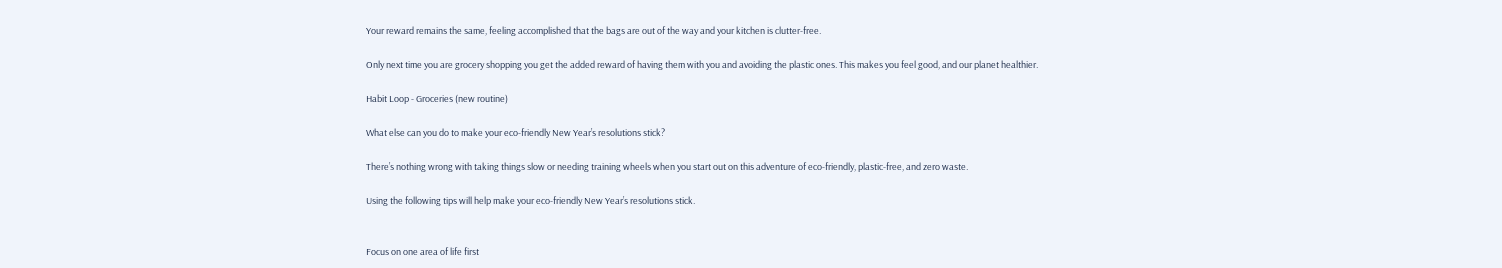Your reward remains the same, feeling accomplished that the bags are out of the way and your kitchen is clutter-free.

Only next time you are grocery shopping you get the added reward of having them with you and avoiding the plastic ones. This makes you feel good, and our planet healthier.

Habit Loop - Groceries (new routine)

What else can you do to make your eco-friendly New Year’s resolutions stick?

There’s nothing wrong with taking things slow or needing training wheels when you start out on this adventure of eco-friendly, plastic-free, and zero waste.

Using the following tips will help make your eco-friendly New Year’s resolutions stick.


Focus on one area of life first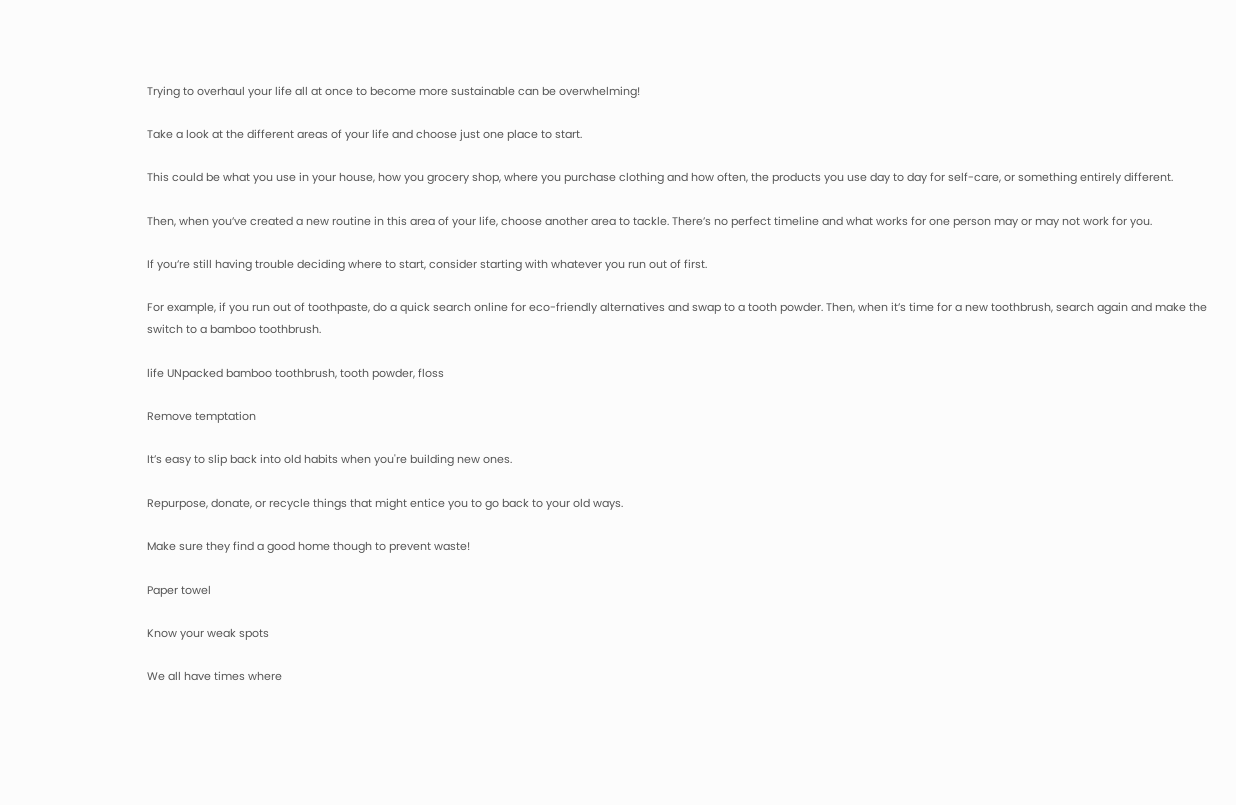Trying to overhaul your life all at once to become more sustainable can be overwhelming!

Take a look at the different areas of your life and choose just one place to start.

This could be what you use in your house, how you grocery shop, where you purchase clothing and how often, the products you use day to day for self-care, or something entirely different.

Then, when you’ve created a new routine in this area of your life, choose another area to tackle. There’s no perfect timeline and what works for one person may or may not work for you.

If you’re still having trouble deciding where to start, consider starting with whatever you run out of first.

For example, if you run out of toothpaste, do a quick search online for eco-friendly alternatives and swap to a tooth powder. Then, when it’s time for a new toothbrush, search again and make the switch to a bamboo toothbrush.

life UNpacked bamboo toothbrush, tooth powder, floss

Remove temptation

It’s easy to slip back into old habits when you're building new ones.

Repurpose, donate, or recycle things that might entice you to go back to your old ways.

Make sure they find a good home though to prevent waste!

Paper towel

Know your weak spots

We all have times where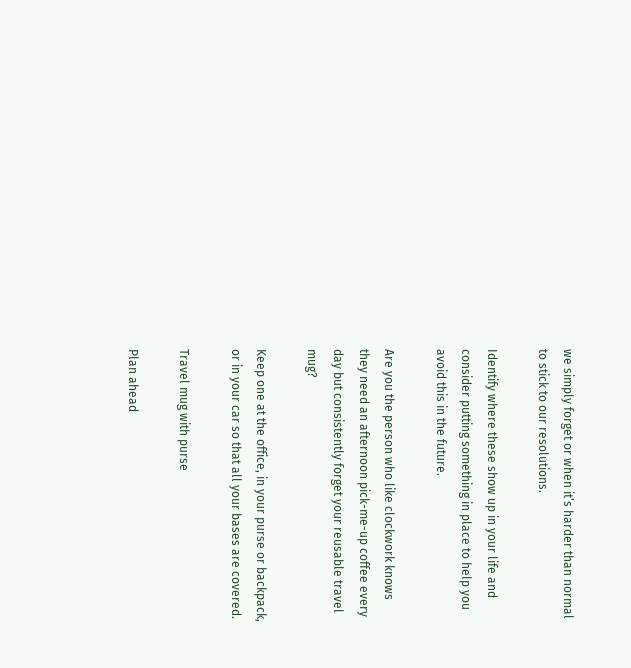we simply forget or when it’s harder than normal to stick to our resolutions.

Identify where these show up in your life and consider putting something in place to help you avoid this in the future.

Are you the person who like clockwork knows they need an afternoon pick-me-up coffee every day but consistently forget your reusable travel mug?

Keep one at the office, in your purse or backpack, or in your car so that all your bases are covered.

Travel mug with purse

Plan ahead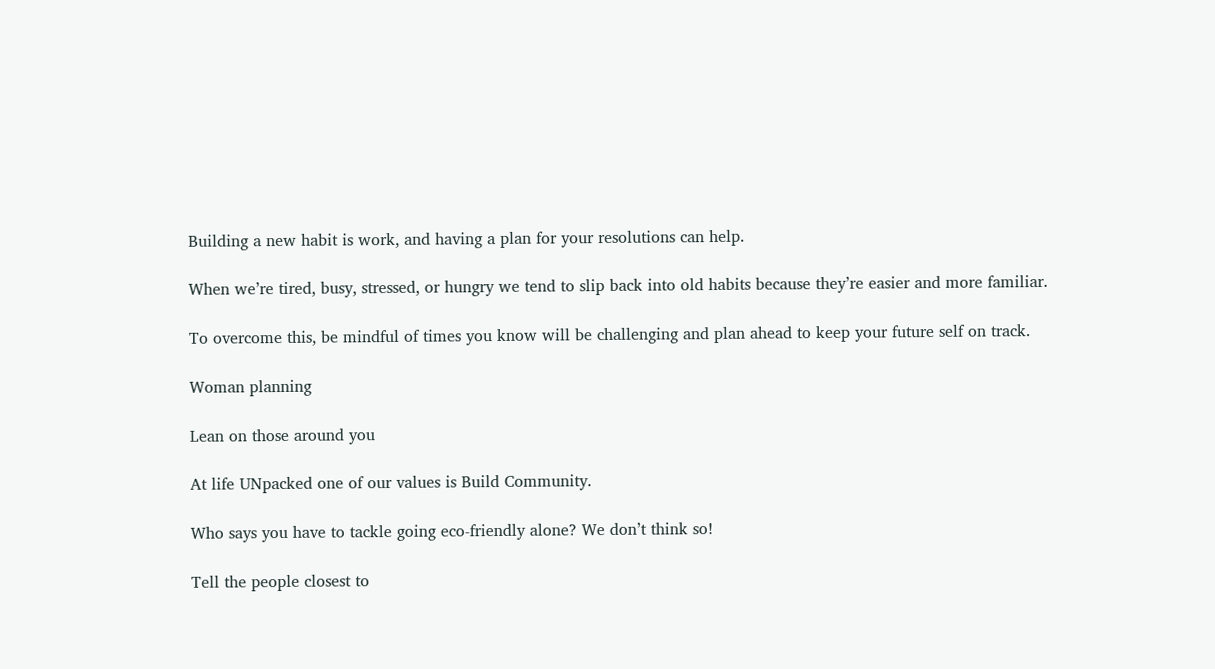Building a new habit is work, and having a plan for your resolutions can help.

When we’re tired, busy, stressed, or hungry we tend to slip back into old habits because they’re easier and more familiar.

To overcome this, be mindful of times you know will be challenging and plan ahead to keep your future self on track.

Woman planning

Lean on those around you

At life UNpacked one of our values is Build Community.

Who says you have to tackle going eco-friendly alone? We don’t think so!

Tell the people closest to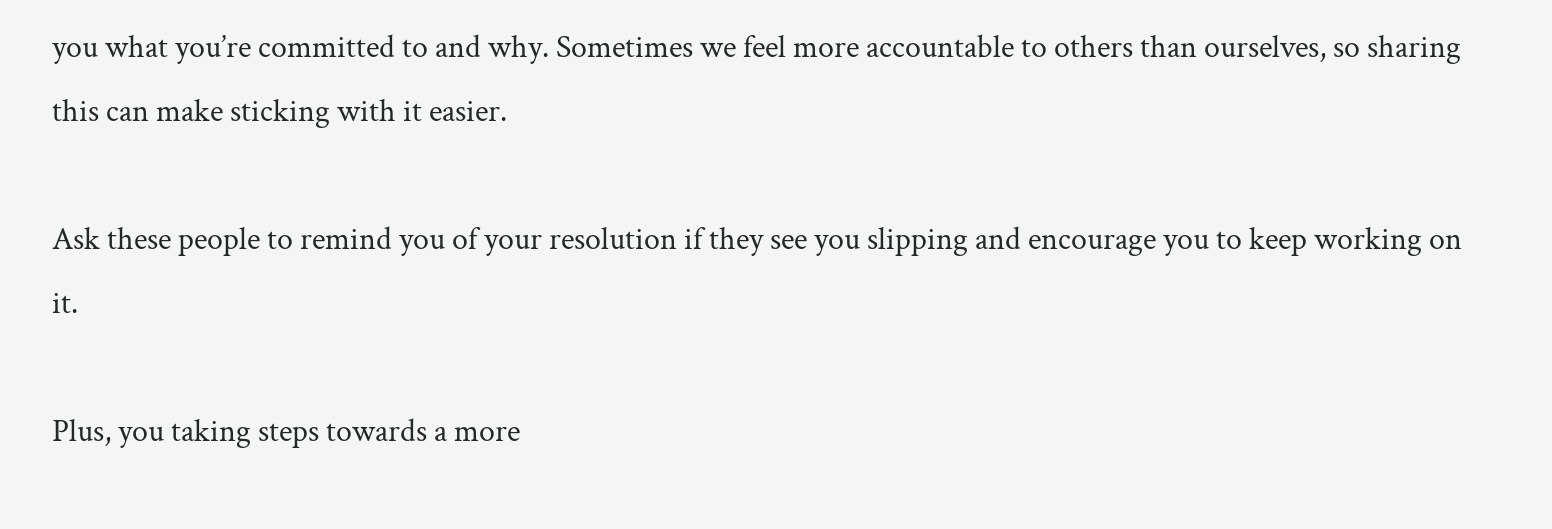you what you’re committed to and why. Sometimes we feel more accountable to others than ourselves, so sharing this can make sticking with it easier.

Ask these people to remind you of your resolution if they see you slipping and encourage you to keep working on it.

Plus, you taking steps towards a more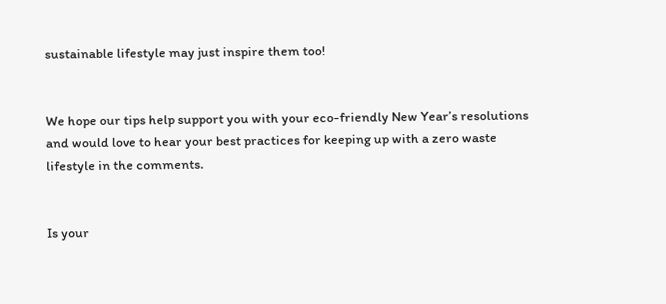sustainable lifestyle may just inspire them too!


We hope our tips help support you with your eco-friendly New Year’s resolutions and would love to hear your best practices for keeping up with a zero waste lifestyle in the comments.


Is your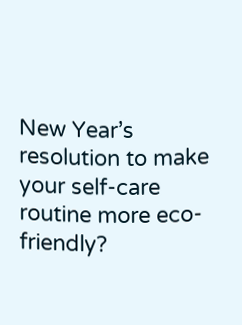New Year’s resolution to make your self-care routine more eco-friendly?